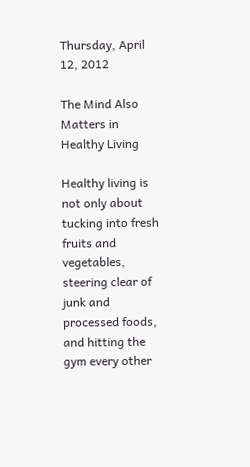Thursday, April 12, 2012

The Mind Also Matters in Healthy Living

Healthy living is not only about tucking into fresh fruits and vegetables, steering clear of junk and processed foods, and hitting the gym every other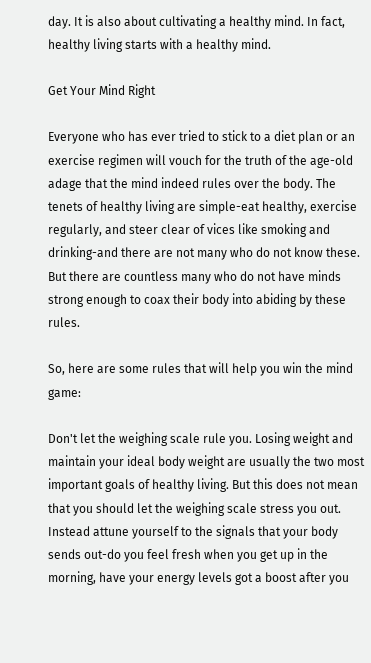day. It is also about cultivating a healthy mind. In fact, healthy living starts with a healthy mind.

Get Your Mind Right

Everyone who has ever tried to stick to a diet plan or an exercise regimen will vouch for the truth of the age-old adage that the mind indeed rules over the body. The tenets of healthy living are simple-eat healthy, exercise regularly, and steer clear of vices like smoking and drinking-and there are not many who do not know these. But there are countless many who do not have minds strong enough to coax their body into abiding by these rules.

So, here are some rules that will help you win the mind game:

Don't let the weighing scale rule you. Losing weight and maintain your ideal body weight are usually the two most important goals of healthy living. But this does not mean that you should let the weighing scale stress you out. Instead attune yourself to the signals that your body sends out-do you feel fresh when you get up in the morning, have your energy levels got a boost after you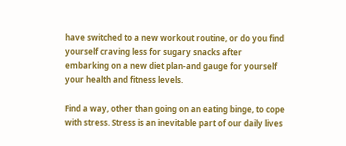have switched to a new workout routine, or do you find yourself craving less for sugary snacks after embarking on a new diet plan-and gauge for yourself your health and fitness levels.

Find a way, other than going on an eating binge, to cope with stress. Stress is an inevitable part of our daily lives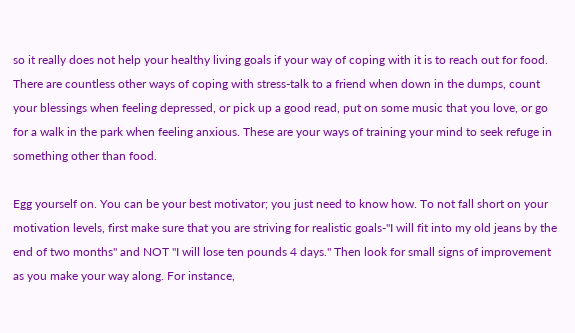so it really does not help your healthy living goals if your way of coping with it is to reach out for food. There are countless other ways of coping with stress-talk to a friend when down in the dumps, count your blessings when feeling depressed, or pick up a good read, put on some music that you love, or go for a walk in the park when feeling anxious. These are your ways of training your mind to seek refuge in something other than food.

Egg yourself on. You can be your best motivator; you just need to know how. To not fall short on your motivation levels, first make sure that you are striving for realistic goals-"I will fit into my old jeans by the end of two months" and NOT "I will lose ten pounds 4 days." Then look for small signs of improvement as you make your way along. For instance,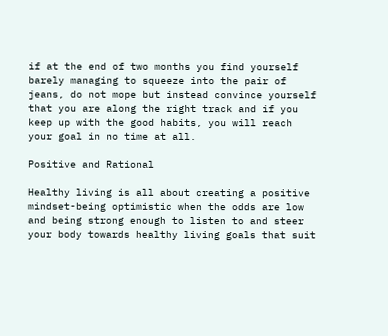if at the end of two months you find yourself barely managing to squeeze into the pair of jeans, do not mope but instead convince yourself that you are along the right track and if you keep up with the good habits, you will reach your goal in no time at all.

Positive and Rational

Healthy living is all about creating a positive mindset-being optimistic when the odds are low and being strong enough to listen to and steer your body towards healthy living goals that suit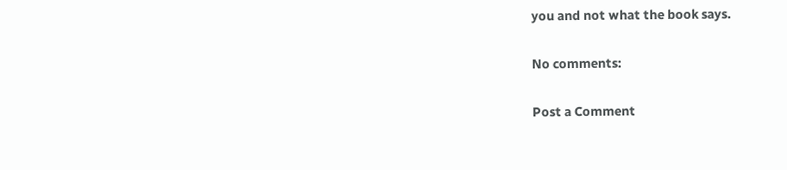you and not what the book says.

No comments:

Post a Comment